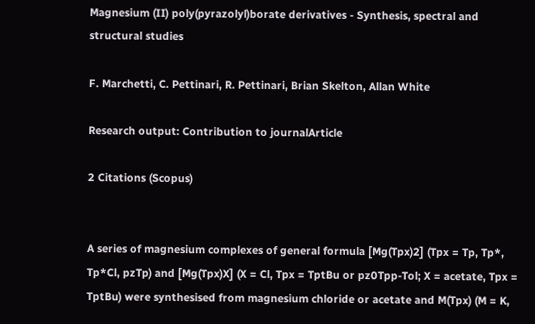Magnesium (II) poly(pyrazolyl)borate derivatives - Synthesis, spectral and structural studies

F. Marchetti, C. Pettinari, R. Pettinari, Brian Skelton, Allan White

Research output: Contribution to journalArticle

2 Citations (Scopus)


A series of magnesium complexes of general formula [Mg(Tpx)2] (Tpx = Tp, Tp*, Tp*Cl, pzTp) and [Mg(Tpx)X] (X = Cl, Tpx = TptBu or pz0Tpp-Tol; X = acetate, Tpx = TptBu) were synthesised from magnesium chloride or acetate and M(Tpx) (M = K,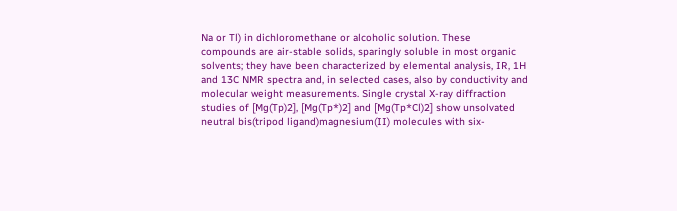Na or Tl) in dichloromethane or alcoholic solution. These compounds are air-stable solids, sparingly soluble in most organic solvents; they have been characterized by elemental analysis, IR, 1H and 13C NMR spectra and, in selected cases, also by conductivity and molecular weight measurements. Single crystal X-ray diffraction studies of [Mg(Tp)2], [Mg(Tp*)2] and [Mg(Tp*Cl)2] show unsolvated neutral bis(tripod ligand)magnesium(II) molecules with six-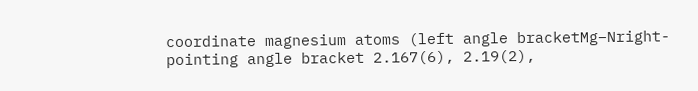coordinate magnesium atoms (left angle bracketMg–Nright-pointing angle bracket 2.167(6), 2.19(2),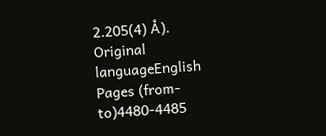2.205(4) Å).
Original languageEnglish
Pages (from-to)4480-4485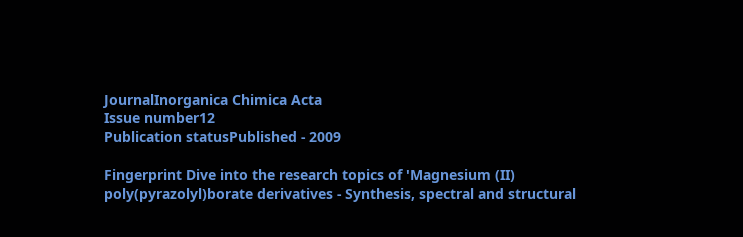JournalInorganica Chimica Acta
Issue number12
Publication statusPublished - 2009

Fingerprint Dive into the research topics of 'Magnesium (II) poly(pyrazolyl)borate derivatives - Synthesis, spectral and structural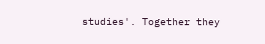studies'. Together they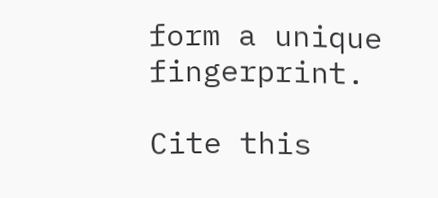form a unique fingerprint.

Cite this